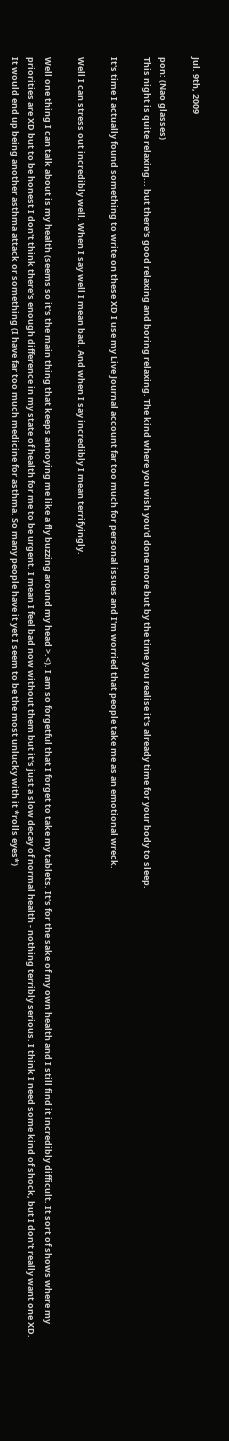Jul. 9th, 2009

pon: (Nao glasses)
This night is quite relaxing... but there's good relaxing and boring relaxing. The kind where you wish you'd done more but by the time you realise it's already time for your body to sleep.

It's time I actually found something to write on these XD I use my Live Journal account far too much for personal issues and I'm worried that people take me as an emotional wreck.

Well I can stress out incredibly well. When I say well I mean bad. And when I say incredibly I mean terrifyingly.

Well one thing I can talk about is my health (seems so it's the main thing that keeps annoying me like a fly buzzing around my head >.<). I am so forgetful that I forget to take my tablets. It's for the sake of my own health and I still find it incredibly difficult. It sort of shows where my priorities are XD but to be honest I don't think there's enough difference in my state of health for me to be urgent. I mean I feel bad now without them but it's just a slow decay of normal health - nothing terribly serious. I think I need some kind of shock, but I don't really want one XD. It would end up being another asthma attack or something (I have far too much medicine for asthma. So many people have it yet I seem to be the most unlucky with it *rolls eyes*)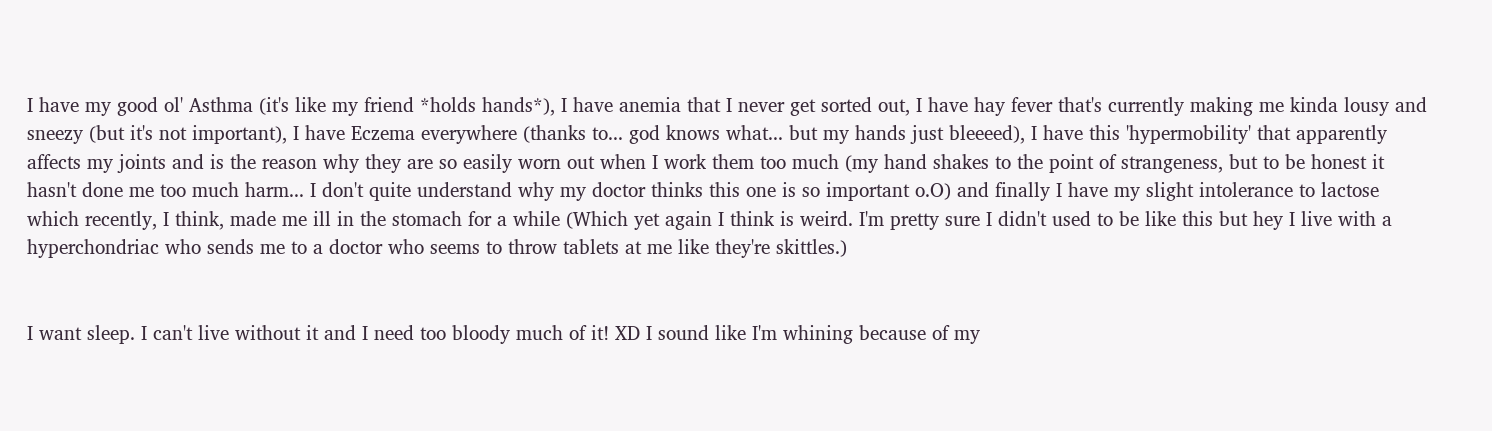I have my good ol' Asthma (it's like my friend *holds hands*), I have anemia that I never get sorted out, I have hay fever that's currently making me kinda lousy and sneezy (but it's not important), I have Eczema everywhere (thanks to... god knows what... but my hands just bleeeed), I have this 'hypermobility' that apparently affects my joints and is the reason why they are so easily worn out when I work them too much (my hand shakes to the point of strangeness, but to be honest it hasn't done me too much harm... I don't quite understand why my doctor thinks this one is so important o.O) and finally I have my slight intolerance to lactose which recently, I think, made me ill in the stomach for a while (Which yet again I think is weird. I'm pretty sure I didn't used to be like this but hey I live with a hyperchondriac who sends me to a doctor who seems to throw tablets at me like they're skittles.)


I want sleep. I can't live without it and I need too bloody much of it! XD I sound like I'm whining because of my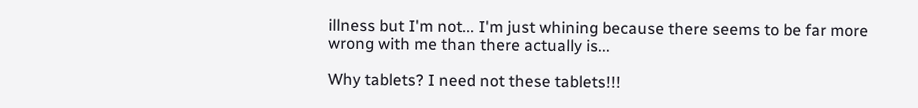illness but I'm not... I'm just whining because there seems to be far more wrong with me than there actually is...

Why tablets? I need not these tablets!!!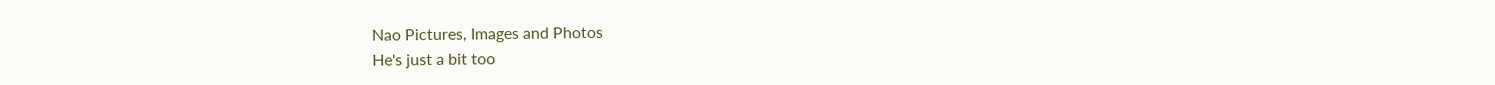Nao Pictures, Images and Photos
He's just a bit too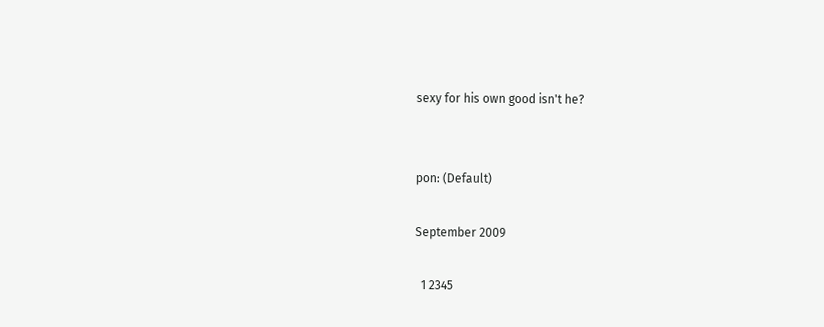sexy for his own good isn't he?


pon: (Default)

September 2009

  1 2345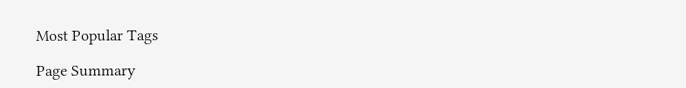Most Popular Tags

Page Summary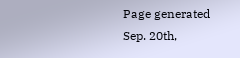Page generated Sep. 20th,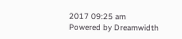2017 09:25 am
Powered by Dreamwidth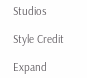Studios

Style Credit

Expand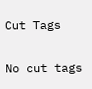Cut Tags

No cut tags